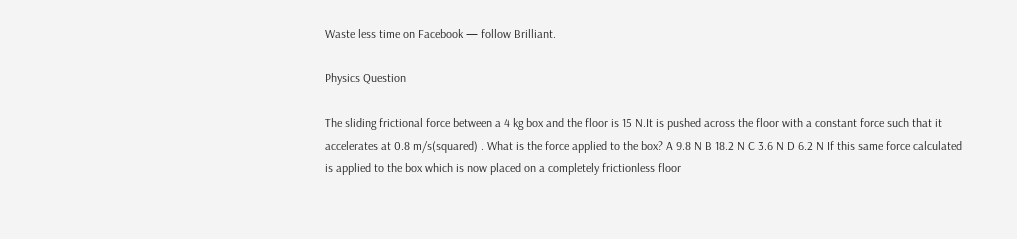Waste less time on Facebook — follow Brilliant.

Physics Question

The sliding frictional force between a 4 kg box and the floor is 15 N.It is pushed across the floor with a constant force such that it accelerates at 0.8 m/s(squared) . What is the force applied to the box? A 9.8 N B 18.2 N C 3.6 N D 6.2 N If this same force calculated is applied to the box which is now placed on a completely frictionless floor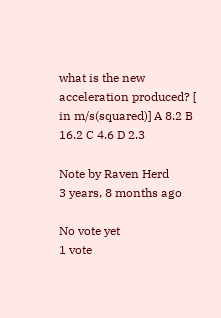what is the new acceleration produced? [ in m/s(squared)] A 8.2 B 16.2 C 4.6 D 2.3

Note by Raven Herd
3 years, 8 months ago

No vote yet
1 vote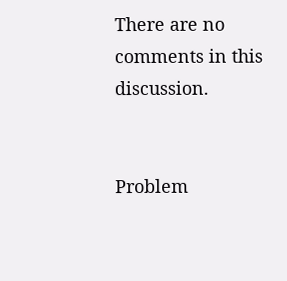There are no comments in this discussion.


Problem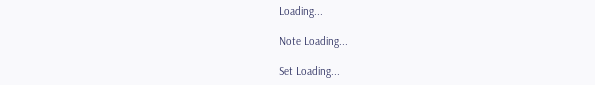Loading...

Note Loading...

Set Loading...